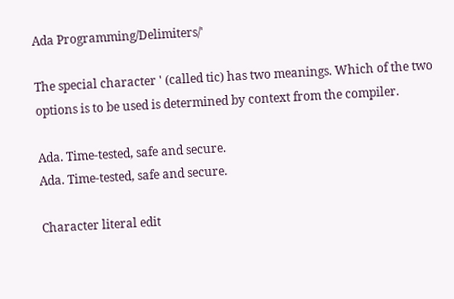Ada Programming/Delimiters/'

The special character ' (called tic) has two meanings. Which of the two options is to be used is determined by context from the compiler.

Ada. Time-tested, safe and secure.
Ada. Time-tested, safe and secure.

Character literal edit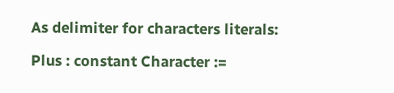As delimiter for characters literals:

Plus : constant Character :=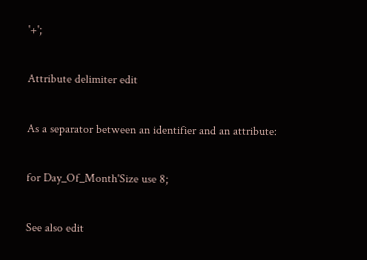'+';

Attribute delimiter edit

As a separator between an identifier and an attribute:

for Day_Of_Month'Size use 8;

See also edit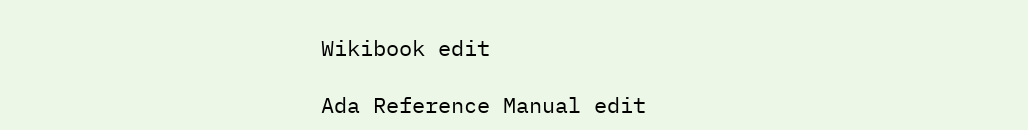Wikibook edit

Ada Reference Manual edit